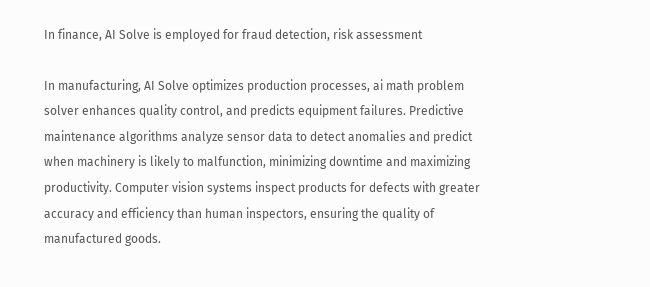In finance, AI Solve is employed for fraud detection, risk assessment

In manufacturing, AI Solve optimizes production processes, ai math problem solver enhances quality control, and predicts equipment failures. Predictive maintenance algorithms analyze sensor data to detect anomalies and predict when machinery is likely to malfunction, minimizing downtime and maximizing productivity. Computer vision systems inspect products for defects with greater accuracy and efficiency than human inspectors, ensuring the quality of manufactured goods.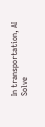In transportation, AI Solve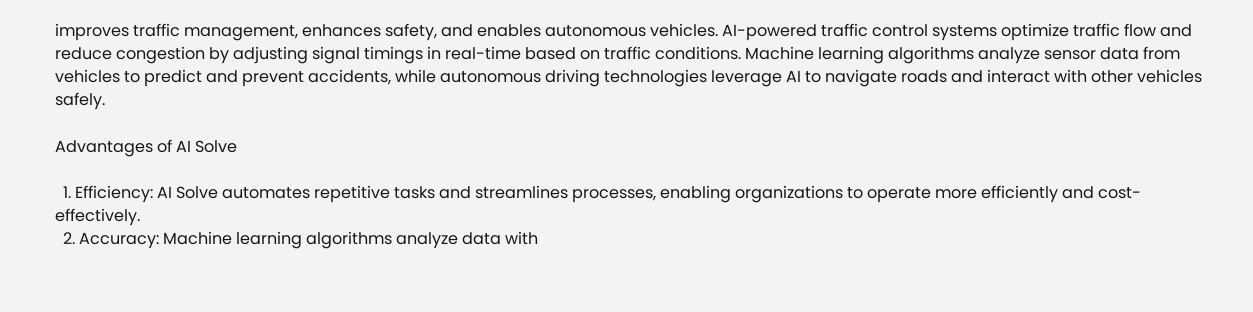improves traffic management, enhances safety, and enables autonomous vehicles. AI-powered traffic control systems optimize traffic flow and reduce congestion by adjusting signal timings in real-time based on traffic conditions. Machine learning algorithms analyze sensor data from vehicles to predict and prevent accidents, while autonomous driving technologies leverage AI to navigate roads and interact with other vehicles safely.

Advantages of AI Solve

  1. Efficiency: AI Solve automates repetitive tasks and streamlines processes, enabling organizations to operate more efficiently and cost-effectively.
  2. Accuracy: Machine learning algorithms analyze data with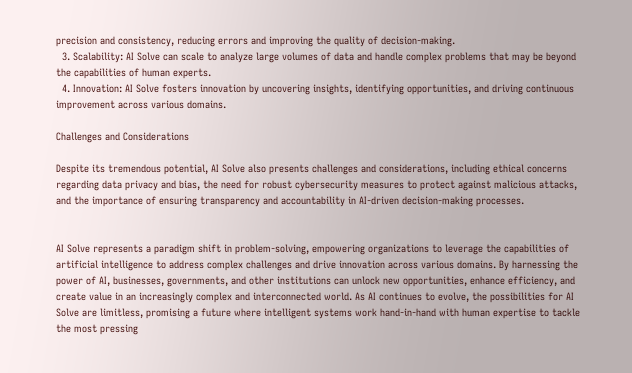precision and consistency, reducing errors and improving the quality of decision-making.
  3. Scalability: AI Solve can scale to analyze large volumes of data and handle complex problems that may be beyond the capabilities of human experts.
  4. Innovation: AI Solve fosters innovation by uncovering insights, identifying opportunities, and driving continuous improvement across various domains.

Challenges and Considerations

Despite its tremendous potential, AI Solve also presents challenges and considerations, including ethical concerns regarding data privacy and bias, the need for robust cybersecurity measures to protect against malicious attacks, and the importance of ensuring transparency and accountability in AI-driven decision-making processes.


AI Solve represents a paradigm shift in problem-solving, empowering organizations to leverage the capabilities of artificial intelligence to address complex challenges and drive innovation across various domains. By harnessing the power of AI, businesses, governments, and other institutions can unlock new opportunities, enhance efficiency, and create value in an increasingly complex and interconnected world. As AI continues to evolve, the possibilities for AI Solve are limitless, promising a future where intelligent systems work hand-in-hand with human expertise to tackle the most pressing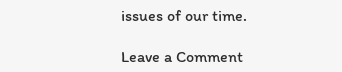issues of our time.

Leave a Comment